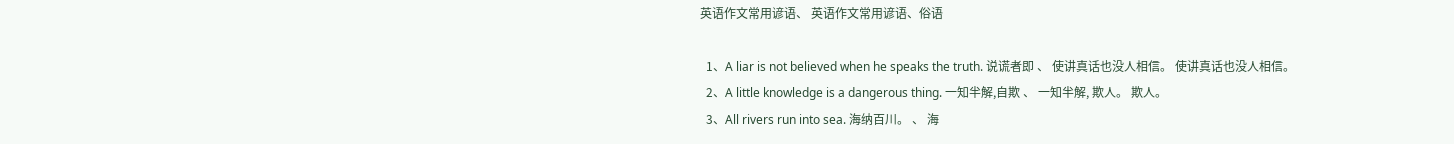英语作文常用谚语、 英语作文常用谚语、俗语

  1、A liar is not believed when he speaks the truth. 说谎者即 、 使讲真话也没人相信。 使讲真话也没人相信。
  2、A little knowledge is a dangerous thing. 一知半解,自欺 、 一知半解, 欺人。 欺人。
  3、All rivers run into sea. 海纳百川。 、 海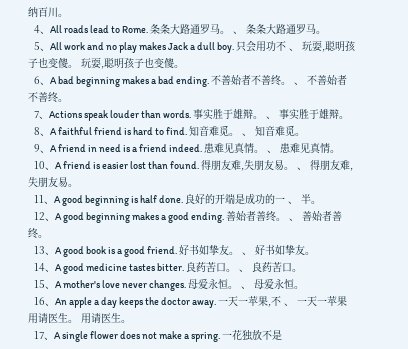纳百川。
  4、All roads lead to Rome. 条条大路通罗马。 、 条条大路通罗马。
  5、All work and no play makes Jack a dull boy. 只会用功不 、 玩耍,聪明孩子也变傻。 玩耍,聪明孩子也变傻。
  6、A bad beginning makes a bad ending. 不善始者不善终。 、 不善始者不善终。
  7、Actions speak louder than words. 事实胜于雄辩。 、 事实胜于雄辩。
  8、A faithful friend is hard to find. 知音难觅。 、 知音难觅。
  9、A friend in need is a friend indeed. 患难见真情。 、 患难见真情。
  10、A friend is easier lost than found. 得朋友难,失朋友易。 、 得朋友难,失朋友易。
  11、A good beginning is half done. 良好的开端是成功的一 、 半。
  12、A good beginning makes a good ending. 善始者善终。 、 善始者善终。
  13、A good book is a good friend. 好书如挚友。 、 好书如挚友。
  14、A good medicine tastes bitter. 良药苦口。 、 良药苦口。
  15、A mother's love never changes. 母爱永恒。 、 母爱永恒。
  16、An apple a day keeps the doctor away. 一天一苹果,不 、 一天一苹果
用请医生。 用请医生。
  17、A single flower does not make a spring. 一花独放不是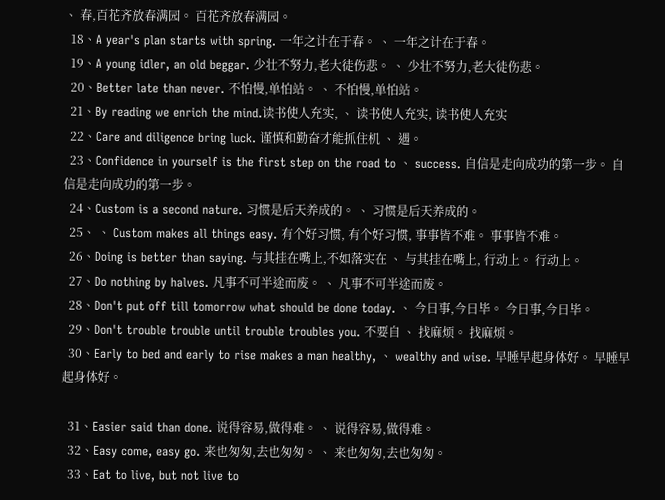、 春,百花齐放春满园。 百花齐放春满园。
  18、A year's plan starts with spring. 一年之计在于春。 、 一年之计在于春。
  19、A young idler, an old beggar. 少壮不努力,老大徒伤悲。 、 少壮不努力,老大徒伤悲。
  20、Better late than never. 不怕慢,单怕站。 、 不怕慢,单怕站。
  21、By reading we enrich the mind.读书使人充实, 、 读书使人充实, 读书使人充实
  22、Care and diligence bring luck. 谨慎和勤奋才能抓住机 、 遇。
  23、Confidence in yourself is the first step on the road to 、 success. 自信是走向成功的第一步。 自信是走向成功的第一步。
  24、Custom is a second nature. 习惯是后天养成的。 、 习惯是后天养成的。
  25、 、 Custom makes all things easy. 有个好习惯, 有个好习惯, 事事皆不难。 事事皆不难。
  26、Doing is better than saying. 与其挂在嘴上,不如落实在 、 与其挂在嘴上, 行动上。 行动上。
  27、Do nothing by halves. 凡事不可半途而废。 、 凡事不可半途而废。
  28、Don't put off till tomorrow what should be done today. 、 今日事,今日毕。 今日事,今日毕。
  29、Don't trouble trouble until trouble troubles you. 不要自 、 找麻烦。 找麻烦。
  30、Early to bed and early to rise makes a man healthy, 、 wealthy and wise. 早睡早起身体好。 早睡早起身体好。

  31、Easier said than done. 说得容易,做得难。 、 说得容易,做得难。
  32、Easy come, easy go. 来也匆匆,去也匆匆。 、 来也匆匆,去也匆匆。
  33、Eat to live, but not live to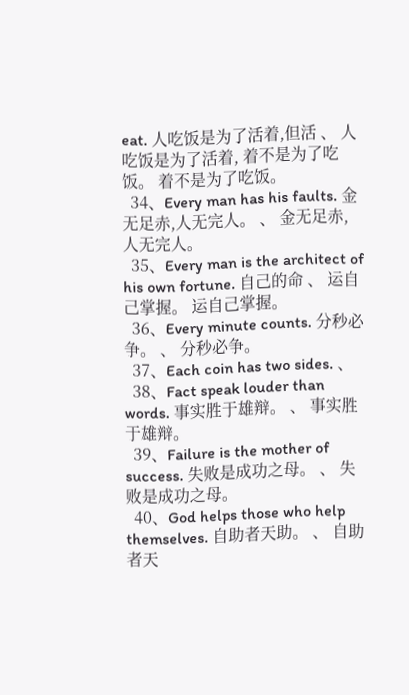eat. 人吃饭是为了活着,但活 、 人吃饭是为了活着, 着不是为了吃饭。 着不是为了吃饭。
  34、Every man has his faults. 金无足赤,人无完人。 、 金无足赤,人无完人。
  35、Every man is the architect of his own fortune. 自己的命 、 运自己掌握。 运自己掌握。
  36、Every minute counts. 分秒必争。 、 分秒必争。
  37、Each coin has two sides. 、
  38、Fact speak louder than words. 事实胜于雄辩。 、 事实胜于雄辩。
  39、Failure is the mother of success. 失败是成功之母。 、 失败是成功之母。
  40、God helps those who help themselves. 自助者天助。 、 自助者天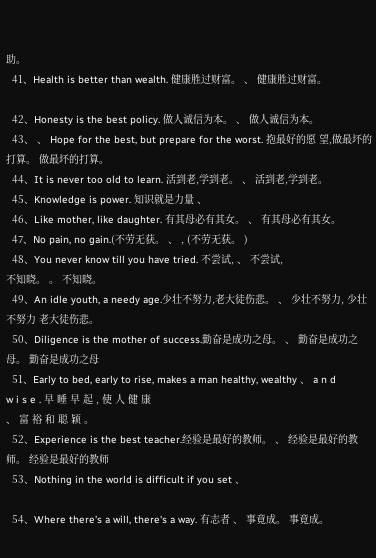助。
  41、Health is better than wealth. 健康胜过财富。 、 健康胜过财富。

  42、Honesty is the best policy. 做人诚信为本。 、 做人诚信为本。
  43、 、 Hope for the best, but prepare for the worst. 抱最好的愿 望,做最坏的打算。 做最坏的打算。
  44、It is never too old to learn. 活到老,学到老。 、 活到老,学到老。
  45、Knowledge is power. 知识就是力量 、
  46、Like mother, like daughter. 有其母必有其女。 、 有其母必有其女。
  47、No pain, no gain.(不劳无获。 、 , (不劳无获。 )
  48、You never know till you have tried. 不尝试, 、 不尝试,
不知晓。 。 不知晓。
  49、An idle youth, a needy age.少壮不努力,老大徒伤悲。 、 少壮不努力, 少壮不努力 老大徒伤悲。
  50、Diligence is the mother of success.勤奋是成功之母。 、 勤奋是成功之母。 勤奋是成功之母
  51、Early to bed, early to rise, makes a man healthy, wealthy 、 a n d
w i s e . 早 睡 早 起 , 使 人 健 康
、 富 裕 和 聪 颖 。
  52、Experience is the best teacher.经验是最好的教师。 、 经验是最好的教师。 经验是最好的教师
  53、Nothing in the world is difficult if you set 、

  54、Where there's a will, there's a way. 有志者 、 事竟成。 事竟成。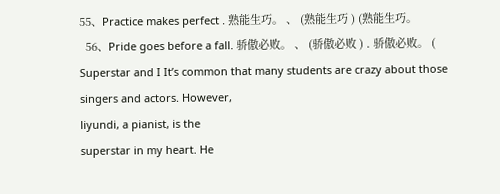55、Practice makes perfect . 熟能生巧。 、 (熟能生巧 ) (熟能生巧。
  56、Pride goes before a fall. 骄傲必败。 、 (骄傲必败 ) . 骄傲必败。 (
Superstar and I It’s common that many students are crazy about those
singers and actors. However,
liyundi, a pianist, is the
superstar in my heart. He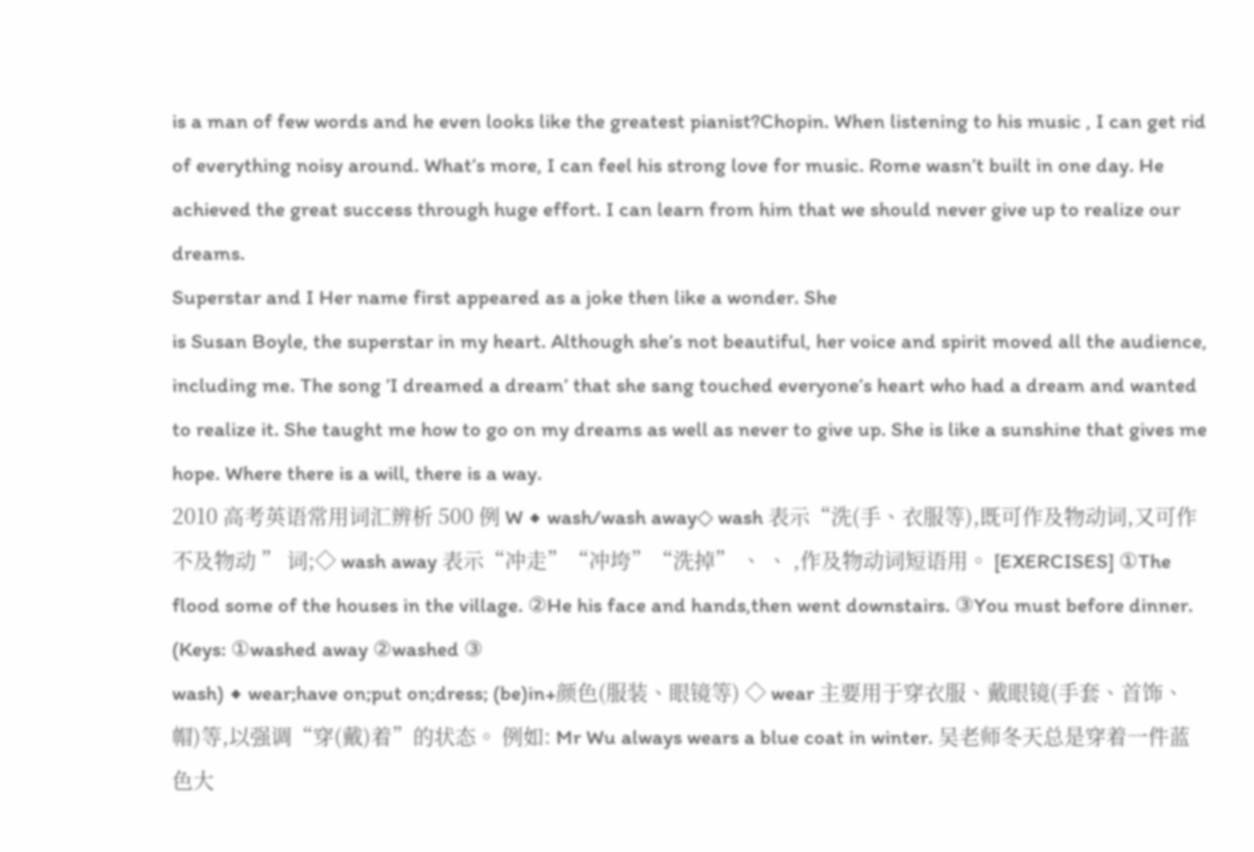is a man of few words and he even looks like the greatest pianist?Chopin. When listening to his music , I can get rid of everything noisy around. What’s more, I can feel his strong love for music. Rome wasn’t built in one day. He achieved the great success through huge effort. I can learn from him that we should never give up to realize our dreams.
Superstar and I Her name first appeared as a joke then like a wonder. She
is Susan Boyle, the superstar in my heart. Although she’s not beautiful, her voice and spirit moved all the audience, including me. The song ’I dreamed a dream’ that she sang touched everyone’s heart who had a dream and wanted to realize it. She taught me how to go on my dreams as well as never to give up. She is like a sunshine that gives me hope. Where there is a will, there is a way.
2010 高考英语常用词汇辨析 500 例 W ◆ wash/wash away◇ wash 表示“洗(手、衣服等),既可作及物动词,又可作不及物动 ” 词;◇ wash away 表示“冲走”“冲垮”“洗掉” 、 、 ,作及物动词短语用。 [EXERCISES] ①The flood some of the houses in the village. ②He his face and hands,then went downstairs. ③You must before dinner. (Keys: ①washed away ②washed ③
wash) ◆ wear;have on;put on;dress; (be)in+颜色(服装、眼镜等) ◇ wear 主要用于穿衣服、戴眼镜(手套、首饰、帽)等,以强调“穿(戴)着”的状态。 例如: Mr Wu always wears a blue coat in winter. 吴老师冬天总是穿着一件蓝色大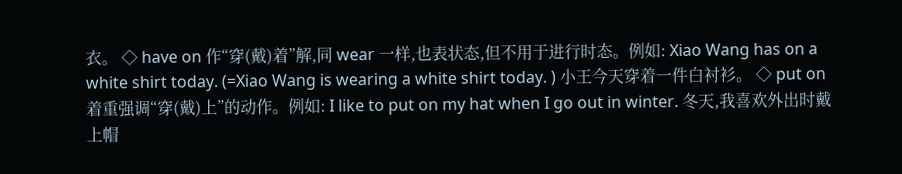衣。 ◇ have on 作“穿(戴)着”解,同 wear 一样,也表状态,但不用于进行时态。例如: Xiao Wang has on a white shirt today. (=Xiao Wang is wearing a white shirt today. ) 小王今天穿着一件白衬衫。 ◇ put on 着重强调“穿(戴)上”的动作。例如: I like to put on my hat when I go out in winter. 冬天,我喜欢外出时戴上帽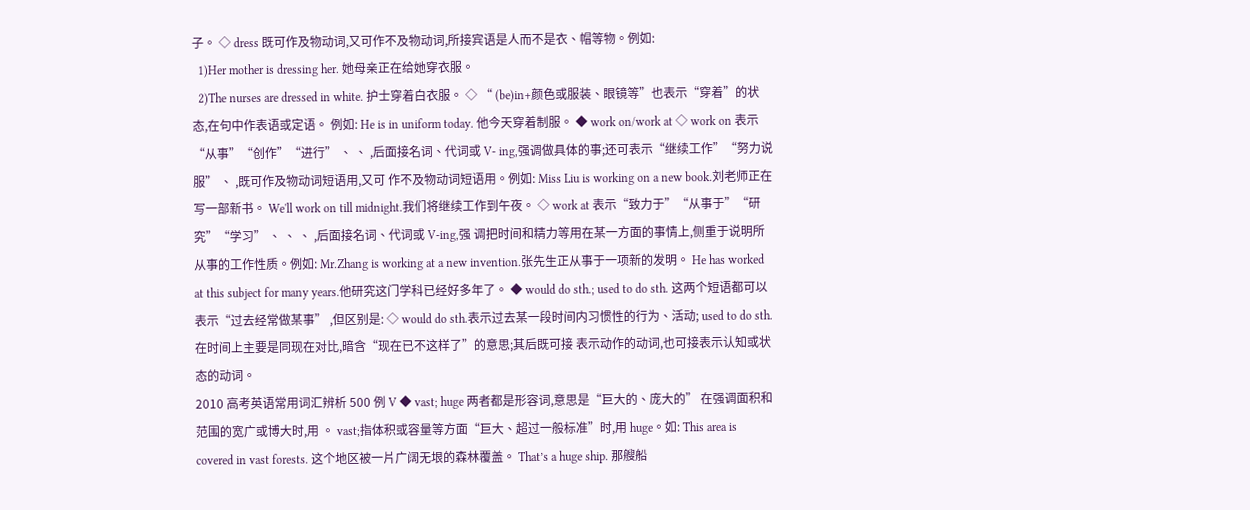子。 ◇ dress 既可作及物动词,又可作不及物动词,所接宾语是人而不是衣、帽等物。例如:
  1)Her mother is dressing her. 她母亲正在给她穿衣服。
  2)The nurses are dressed in white. 护士穿着白衣服。 ◇ “ (be)in+颜色或服装、眼镜等”也表示“穿着”的状态,在句中作表语或定语。 例如: He is in uniform today. 他今天穿着制服。 ◆ work on/work at ◇ work on 表示“从事”“创作”“进行” 、 、 ,后面接名词、代词或 V- ing,强调做具体的事;还可表示“继续工作”“努力说服” 、 ,既可作及物动词短语用,又可 作不及物动词短语用。例如: Miss Liu is working on a new book.刘老师正在写一部新书。 We'll work on till midnight.我们将继续工作到午夜。 ◇ work at 表示“致力于”“从事于”“研究”“学习” 、 、 、 ,后面接名词、代词或 V-ing,强 调把时间和精力等用在某一方面的事情上,侧重于说明所从事的工作性质。例如: Mr.Zhang is working at a new invention.张先生正从事于一项新的发明。 He has worked at this subject for many years.他研究这门学科已经好多年了。 ◆ would do sth.; used to do sth. 这两个短语都可以表示“过去经常做某事” ,但区别是: ◇ would do sth.表示过去某一段时间内习惯性的行为、活动; used to do sth.在时间上主要是同现在对比,暗含“现在已不这样了”的意思;其后既可接 表示动作的动词,也可接表示认知或状态的动词。
2010 高考英语常用词汇辨析 500 例 V ◆ vast; huge 两者都是形容词,意思是“巨大的、庞大的” 在强调面积和范围的宽广或博大时,用 。 vast;指体积或容量等方面“巨大、超过一般标准”时,用 huge。如: This area is covered in vast forests. 这个地区被一片广阔无垠的森林覆盖。 That’s a huge ship. 那艘船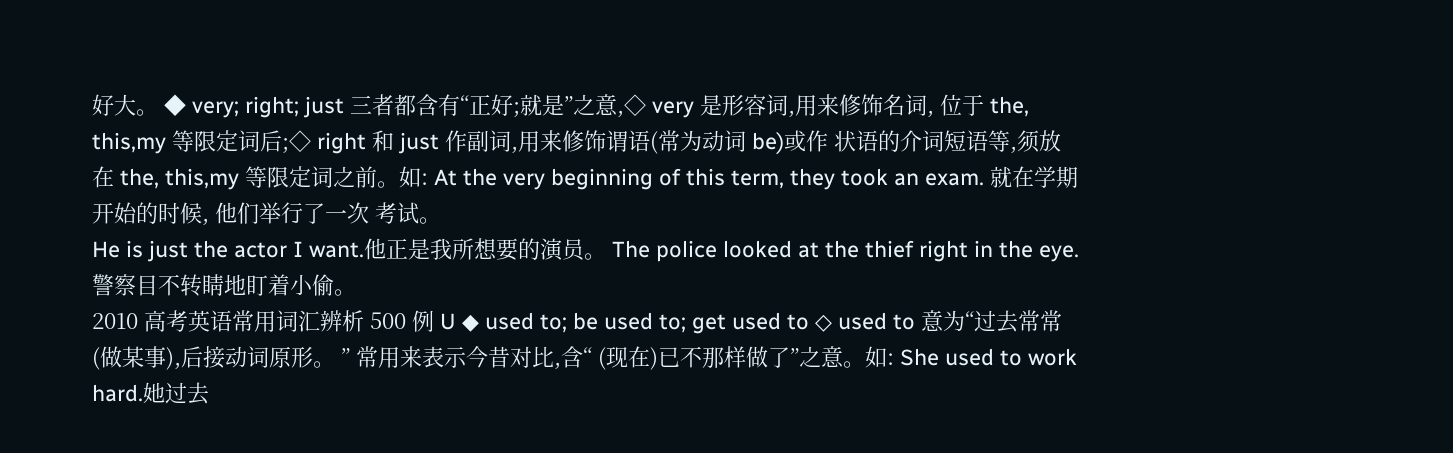好大。 ◆ very; right; just 三者都含有“正好;就是”之意,◇ very 是形容词,用来修饰名词, 位于 the, this,my 等限定词后;◇ right 和 just 作副词,用来修饰谓语(常为动词 be)或作 状语的介词短语等,须放在 the, this,my 等限定词之前。如: At the very beginning of this term, they took an exam. 就在学期开始的时候, 他们举行了一次 考试。
He is just the actor I want.他正是我所想要的演员。 The police looked at the thief right in the eye.警察目不转睛地盯着小偷。
2010 高考英语常用词汇辨析 500 例 U ◆ used to; be used to; get used to ◇ used to 意为“过去常常(做某事),后接动词原形。 ” 常用来表示今昔对比,含“ (现在)已不那样做了”之意。如: She used to work hard.她过去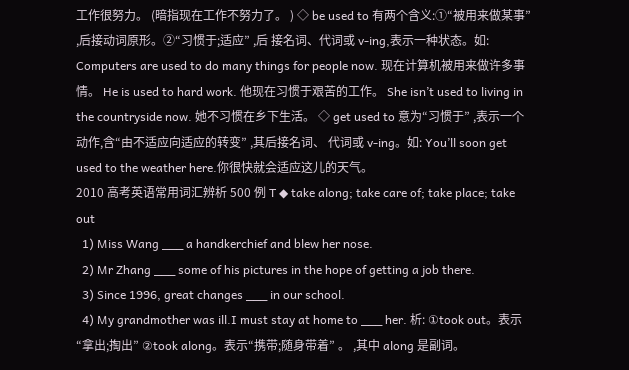工作很努力。 (暗指现在工作不努力了。 ) ◇ be used to 有两个含义:①“被用来做某事” ,后接动词原形。②“习惯于;适应” ,后 接名词、代词或 v-ing,表示一种状态。如: Computers are used to do many things for people now. 现在计算机被用来做许多事情。 He is used to hard work. 他现在习惯于艰苦的工作。 She isn’t used to living in the countryside now. 她不习惯在乡下生活。 ◇ get used to 意为“习惯于” ,表示一个动作,含“由不适应向适应的转变” ,其后接名词、 代词或 v-ing。如: You’ll soon get used to the weather here.你很快就会适应这儿的天气。
2010 高考英语常用词汇辨析 500 例 T ◆ take along; take care of; take place; take out
  1) Miss Wang ___ a handkerchief and blew her nose.
  2) Mr Zhang ___ some of his pictures in the hope of getting a job there.
  3) Since 1996, great changes ___ in our school.
  4) My grandmother was ill.I must stay at home to ___ her. 析: ①took out。表示“拿出;掏出” ②took along。表示“携带;随身带着” 。 ,其中 along 是副词。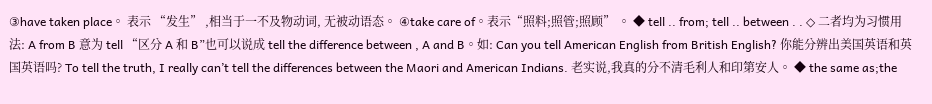③have taken place。 表示 “发生” ,相当于一不及物动词, 无被动语态。 ④take care of。表示“照料;照管;照顾” 。 ◆ tell .. from; tell .. between . . ◇ 二者均为习惯用法: A from B 意为 tell “区分 A 和 B”也可以说成 tell the difference between , A and B。如: Can you tell American English from British English? 你能分辨出美国英语和英国英语吗? To tell the truth, I really can’t tell the differences between the Maori and American Indians. 老实说,我真的分不清毛利人和印第安人。 ◆ the same as;the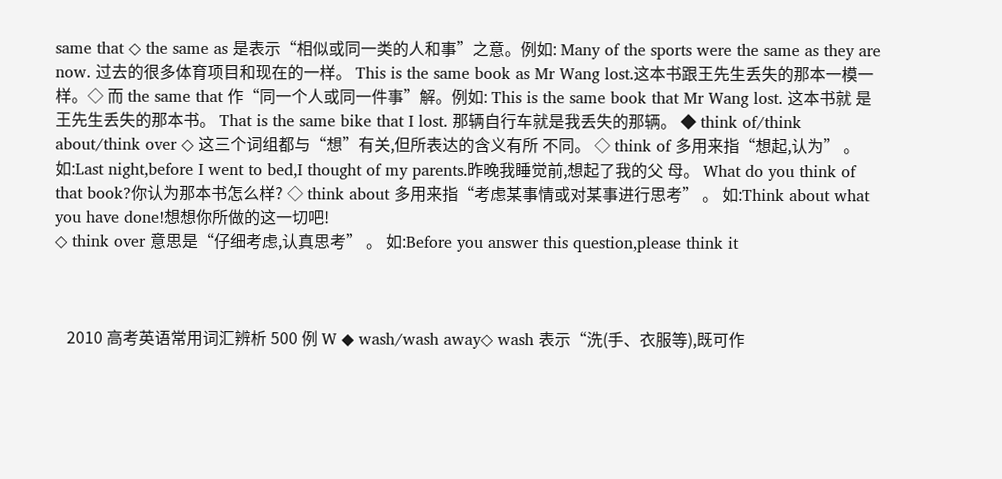same that ◇ the same as 是表示“相似或同一类的人和事”之意。例如: Many of the sports were the same as they are now. 过去的很多体育项目和现在的一样。 This is the same book as Mr Wang lost.这本书跟王先生丢失的那本一模一样。◇ 而 the same that 作“同一个人或同一件事”解。例如: This is the same book that Mr Wang lost. 这本书就 是王先生丢失的那本书。 That is the same bike that I lost. 那辆自行车就是我丢失的那辆。 ◆ think of/think about/think over ◇ 这三个词组都与“想”有关,但所表达的含义有所 不同。 ◇ think of 多用来指“想起,认为” 。 如:Last night,before I went to bed,I thought of my parents.昨晚我睡觉前,想起了我的父 母。 What do you think of that book?你认为那本书怎么样? ◇ think about 多用来指“考虑某事情或对某事进行思考” 。 如:Think about what you have done!想想你所做的这一切吧!
◇ think over 意思是“仔细考虑,认真思考” 。 如:Before you answer this question,please think it



   2010 高考英语常用词汇辨析 500 例 W ◆ wash/wash away◇ wash 表示“洗(手、衣服等),既可作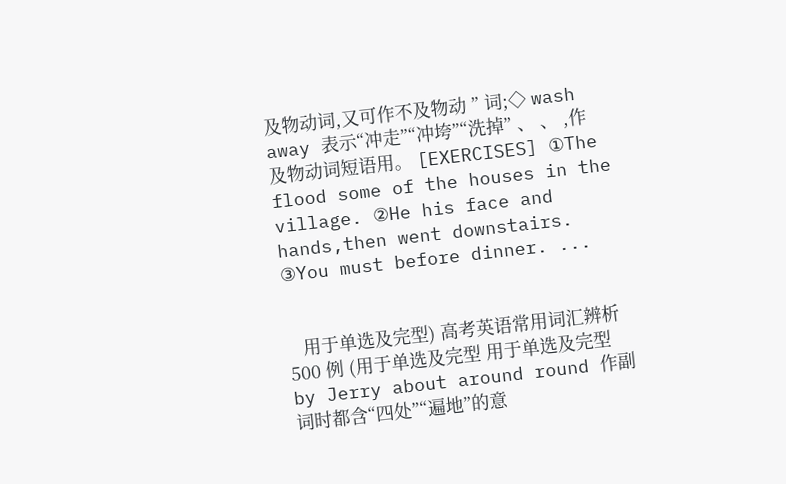及物动词,又可作不及物动 ” 词;◇ wash away 表示“冲走”“冲垮”“洗掉” 、 、 ,作及物动词短语用。 [EXERCISES] ①The flood some of the houses in the village. ②He his face and hands,then went downstairs. ③You must before dinner. ...


   用于单选及完型) 高考英语常用词汇辨析 500 例 (用于单选及完型 用于单选及完型 by Jerry about around round 作副词时都含“四处”“遍地”的意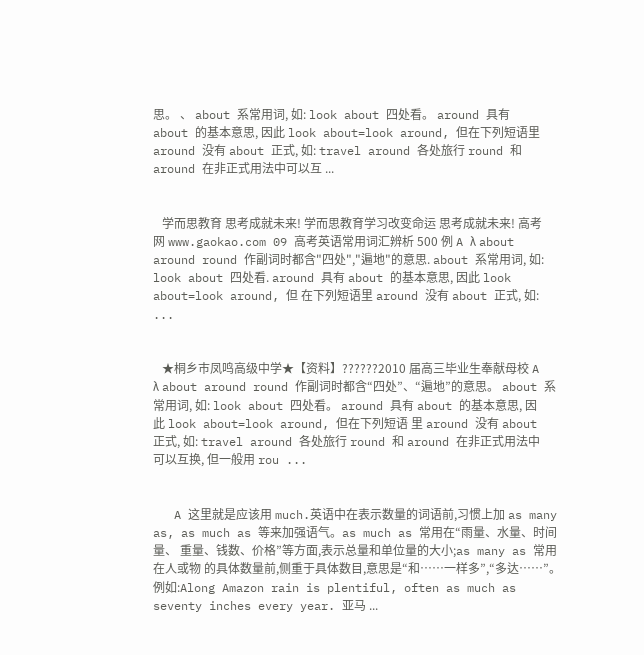思。 、 about 系常用词, 如: look about 四处看。 around 具有 about 的基本意思, 因此 look about=look around, 但在下列短语里 around 没有 about 正式, 如: travel around 各处旅行 round 和 around 在非正式用法中可以互 ...


   学而思教育 思考成就未来! 学而思教育学习改变命运 思考成就未来! 高考网 www.gaokao.com 09 高考英语常用词汇辨析 500 例 A λ about around round 作副词时都含"四处","遍地"的意思. about 系常用词, 如: look about 四处看. around 具有 about 的基本意思, 因此 look about=look around, 但 在下列短语里 around 没有 about 正式, 如: ...


   ★桐乡市凤鸣高级中学★【资料】??????2010 届高三毕业生奉献母校 A λ about around round 作副词时都含“四处”、“遍地”的意思。 about 系常用词, 如: look about 四处看。 around 具有 about 的基本意思, 因此 look about=look around, 但在下列短语 里 around 没有 about 正式, 如: travel around 各处旅行 round 和 around 在非正式用法中可以互换, 但一般用 rou ...


   A 这里就是应该用 much.英语中在表示数量的词语前,习惯上加 as many as, as much as 等来加强语气。as much as 常用在“雨量、水量、时间量、 重量、钱数、价格”等方面,表示总量和单位量的大小;as many as 常用在人或物 的具体数量前,侧重于具体数目,意思是“和……一样多”,“多达……”。 例如:Along Amazon rain is plentiful, often as much as seventy inches every year. 亚马 ...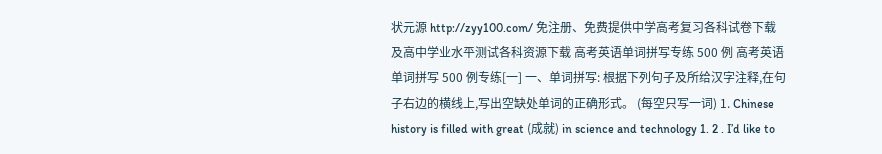状元源 http://zyy100.com/ 免注册、免费提供中学高考复习各科试卷下载及高中学业水平测试各科资源下载 高考英语单词拼写专练 500 例 高考英语单词拼写 500 例专练[一] 一、单词拼写: 根据下列句子及所给汉字注释,在句子右边的横线上,写出空缺处单词的正确形式。 (每空只写一词) 1. Chinese history is filled with great (成就) in science and technology 1. 2 . I’d like to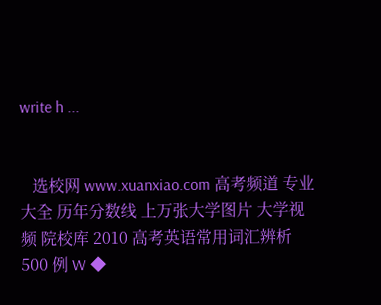write h ...


   选校网 www.xuanxiao.com 高考频道 专业大全 历年分数线 上万张大学图片 大学视频 院校库 2010 高考英语常用词汇辨析 500 例 W ◆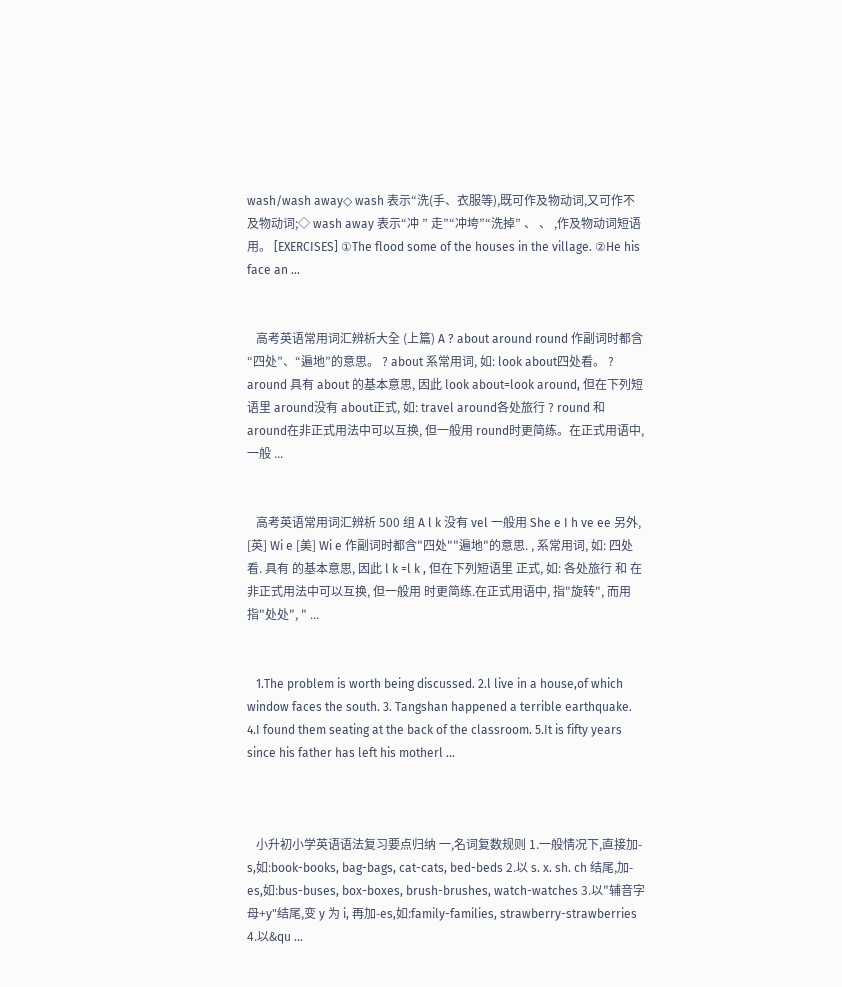wash/wash away◇ wash 表示“洗(手、衣服等),既可作及物动词,又可作不及物动词;◇ wash away 表示“冲 ” 走”“冲垮”“洗掉” 、 、 ,作及物动词短语用。 [EXERCISES] ①The flood some of the houses in the village. ②He his face an ...


   高考英语常用词汇辨析大全 (上篇) A ? about around round 作副词时都含“四处”、“遍地”的意思。 ? about 系常用词, 如: look about四处看。 ? around 具有 about 的基本意思, 因此 look about=look around, 但在下列短语里 around没有 about正式, 如: travel around各处旅行 ? round 和 around在非正式用法中可以互换, 但一般用 round时更简练。在正式用语中, 一般 ...


   高考英语常用词汇辨析 500 组 A l k 没有 vel 一般用 She e I h ve ee 另外, [英] Wi e [美] Wi e 作副词时都含"四处""遍地"的意思. , 系常用词, 如: 四处看. 具有 的基本意思, 因此 l k =l k , 但在下列短语里 正式, 如: 各处旅行 和 在非正式用法中可以互换, 但一般用 时更简练.在正式用语中, 指"旋转", 而用 指"处处", " ...


   1.The problem is worth being discussed. 2.l live in a house,of which window faces the south. 3. Tangshan happened a terrible earthquake. 4.I found them seating at the back of the classroom. 5.It is fifty years since his father has left his motherl ...



   小升初小学英语语法复习要点归纳 一,名词复数规则 1.一般情况下,直接加-s,如:book-books, bag-bags, cat-cats, bed-beds 2.以 s. x. sh. ch 结尾,加-es,如:bus-buses, box-boxes, brush-brushes, watch-watches 3.以"辅音字母+y"结尾,变 y 为 i, 再加-es,如:family-families, strawberry-strawberries 4.以&qu ...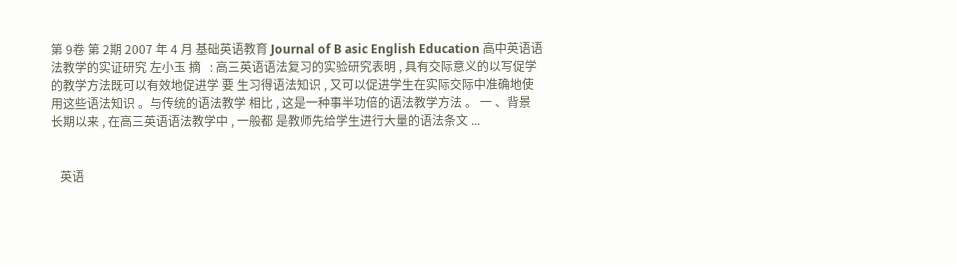第 9卷 第 2期 2007 年 4 月 基础英语教育 Journal of B asic English Education 高中英语语法教学的实证研究 左小玉 摘   : 高三英语语法复习的实验研究表明 , 具有交际意义的以写促学的教学方法既可以有效地促进学 要 生习得语法知识 , 又可以促进学生在实际交际中准确地使用这些语法知识 。与传统的语法教学 相比 , 这是一种事半功倍的语法教学方法 。 一 、背景 长期以来 , 在高三英语语法教学中 , 一般都 是教师先给学生进行大量的语法条文 ...


   英语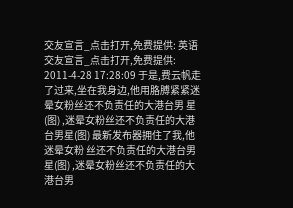交友宣言_点击打开,免费提供: 英语交友宣言_点击打开,免费提供: 2011-4-28 17:28:09 于是,费云帆走了过来,坐在我身边,他用胳膊紧紧迷晕女粉丝还不负责任的大港台男 星(图) ,迷晕女粉丝还不负责任的大港台男星(图) 最新发布器拥住了我,他迷晕女粉 丝还不负责任的大港台男星(图) ,迷晕女粉丝还不负责任的大港台男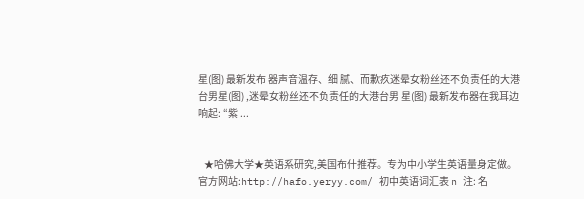星(图) 最新发布 器声音温存、细 腻、而歉疚迷晕女粉丝还不负责任的大港台男星(图) ,迷晕女粉丝还不负责任的大港台男 星(图) 最新发布器在我耳边响起: “紫 ...


   ★哈佛大学★英语系研究,美国布什推荐。专为中小学生英语量身定做。 官方网站:http://hafo.yeryy.com/ 初中英语词汇表 n 注: 名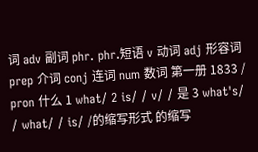词 adv 副词 phr. phr.短语 v 动词 adj 形容词 prep 介词 conj 连词 num 数词 第一册 1833 / pron 什么 1 what/ 2 is/ / v/ / 是 3 what's/ / what/ / is/ /的缩写形式 的缩写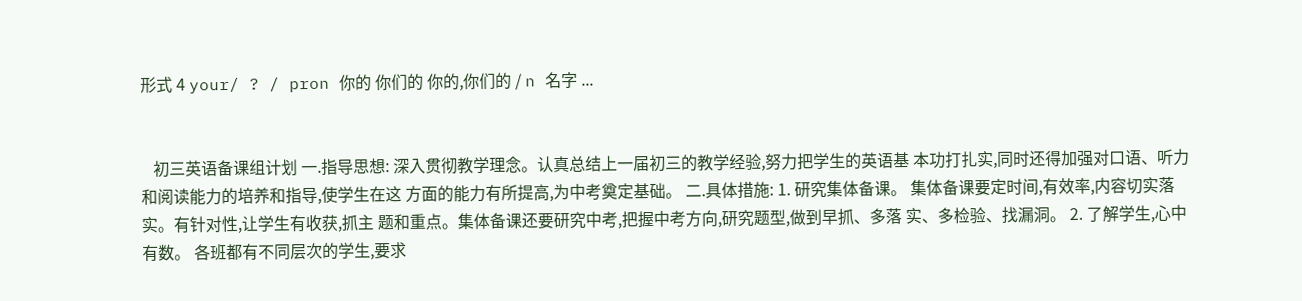形式 4 your/ ? / pron 你的 你们的 你的,你们的 / n 名字 ...


   初三英语备课组计划 一.指导思想: 深入贯彻教学理念。认真总结上一届初三的教学经验,努力把学生的英语基 本功打扎实,同时还得加强对口语、听力和阅读能力的培养和指导,使学生在这 方面的能力有所提高,为中考奠定基础。 二.具体措施: 1. 研究集体备课。 集体备课要定时间,有效率,内容切实落实。有针对性,让学生有收获,抓主 题和重点。集体备课还要研究中考,把握中考方向,研究题型,做到早抓、多落 实、多检验、找漏洞。 2. 了解学生,心中有数。 各班都有不同层次的学生,要求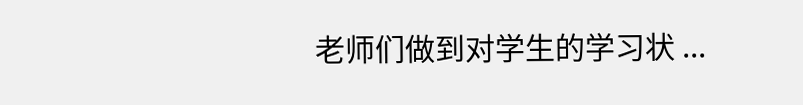老师们做到对学生的学习状 ...